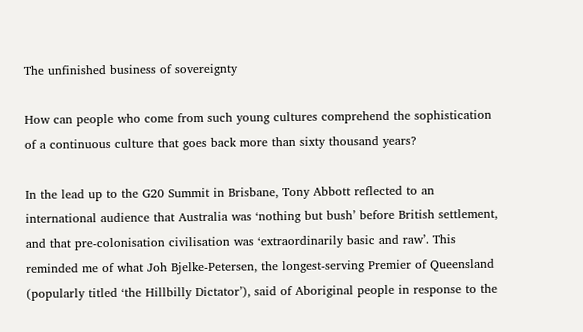The unfinished business of sovereignty

How can people who come from such young cultures comprehend the sophistication of a continuous culture that goes back more than sixty thousand years?

In the lead up to the G20 Summit in Brisbane, Tony Abbott reflected to an international audience that Australia was ‘nothing but bush’ before British settlement, and that pre-colonisation civilisation was ‘extraordinarily basic and raw’. This reminded me of what Joh Bjelke-Petersen, the longest-serving Premier of Queensland (popularly titled ‘the Hillbilly Dictator’), said of Aboriginal people in response to the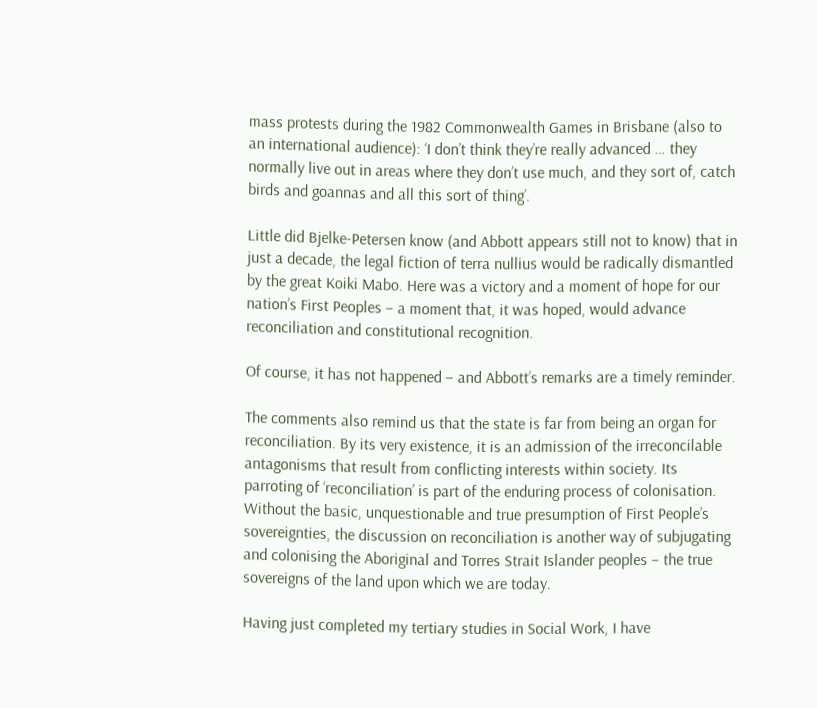mass protests during the 1982 Commonwealth Games in Brisbane (also to an international audience): ‘I don’t think they’re really advanced … they normally live out in areas where they don’t use much, and they sort of, catch birds and goannas and all this sort of thing’.

Little did Bjelke-Petersen know (and Abbott appears still not to know) that in just a decade, the legal fiction of terra nullius would be radically dismantled by the great Koiki Mabo. Here was a victory and a moment of hope for our nation’s First Peoples – a moment that, it was hoped, would advance reconciliation and constitutional recognition.

Of course, it has not happened – and Abbott’s remarks are a timely reminder.

The comments also remind us that the state is far from being an organ for reconciliation. By its very existence, it is an admission of the irreconcilable antagonisms that result from conflicting interests within society. Its parroting of ‘reconciliation’ is part of the enduring process of colonisation. Without the basic, unquestionable and true presumption of First People’s sovereignties, the discussion on reconciliation is another way of subjugating and colonising the Aboriginal and Torres Strait Islander peoples – the true sovereigns of the land upon which we are today.

Having just completed my tertiary studies in Social Work, I have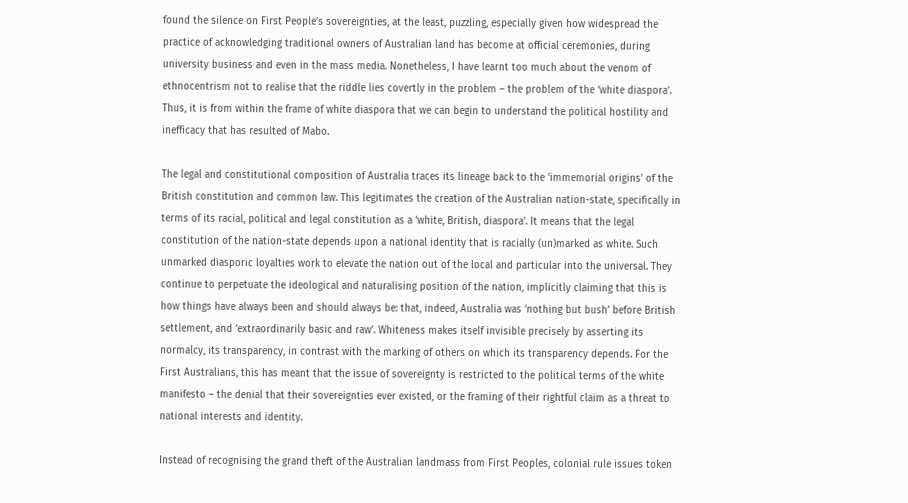found the silence on First People’s sovereignties, at the least, puzzling, especially given how widespread the practice of acknowledging traditional owners of Australian land has become at official ceremonies, during university business and even in the mass media. Nonetheless, I have learnt too much about the venom of ethnocentrism not to realise that the riddle lies covertly in the problem – the problem of the ‘white diaspora’. Thus, it is from within the frame of white diaspora that we can begin to understand the political hostility and inefficacy that has resulted of Mabo.

The legal and constitutional composition of Australia traces its lineage back to the ‘immemorial origins’ of the British constitution and common law. This legitimates the creation of the Australian nation-state, specifically in terms of its racial, political and legal constitution as a ‘white, British, diaspora’. It means that the legal constitution of the nation-state depends upon a national identity that is racially (un)marked as white. Such unmarked diasporic loyalties work to elevate the nation out of the local and particular into the universal. They continue to perpetuate the ideological and naturalising position of the nation, implicitly claiming that this is how things have always been and should always be: that, indeed, Australia was ‘nothing but bush’ before British settlement, and ‘extraordinarily basic and raw’. Whiteness makes itself invisible precisely by asserting its normalcy, its transparency, in contrast with the marking of others on which its transparency depends. For the First Australians, this has meant that the issue of sovereignty is restricted to the political terms of the white manifesto – the denial that their sovereignties ever existed, or the framing of their rightful claim as a threat to national interests and identity.

Instead of recognising the grand theft of the Australian landmass from First Peoples, colonial rule issues token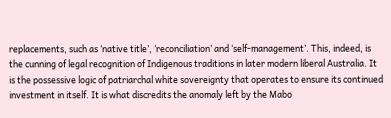replacements, such as ‘native title’, ‘reconciliation’ and ‘self-management’. This, indeed, is the cunning of legal recognition of Indigenous traditions in later modern liberal Australia. It is the possessive logic of patriarchal white sovereignty that operates to ensure its continued investment in itself. It is what discredits the anomaly left by the Mabo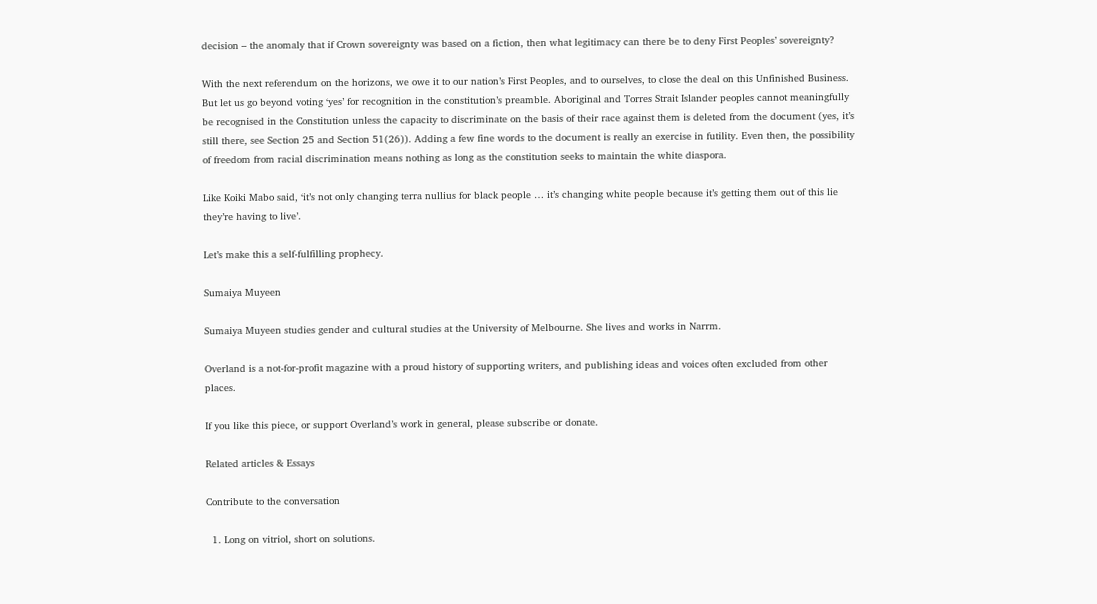decision – the anomaly that if Crown sovereignty was based on a fiction, then what legitimacy can there be to deny First Peoples’ sovereignty?

With the next referendum on the horizons, we owe it to our nation’s First Peoples, and to ourselves, to close the deal on this Unfinished Business. But let us go beyond voting ‘yes’ for recognition in the constitution’s preamble. Aboriginal and Torres Strait Islander peoples cannot meaningfully be recognised in the Constitution unless the capacity to discriminate on the basis of their race against them is deleted from the document (yes, it’s still there, see Section 25 and Section 51(26)). Adding a few fine words to the document is really an exercise in futility. Even then, the possibility of freedom from racial discrimination means nothing as long as the constitution seeks to maintain the white diaspora.

Like Koiki Mabo said, ‘it’s not only changing terra nullius for black people … it’s changing white people because it’s getting them out of this lie they’re having to live’.

Let’s make this a self-fulfilling prophecy.

Sumaiya Muyeen

Sumaiya Muyeen studies gender and cultural studies at the University of Melbourne. She lives and works in Narrm.

Overland is a not-for-profit magazine with a proud history of supporting writers, and publishing ideas and voices often excluded from other places.

If you like this piece, or support Overland’s work in general, please subscribe or donate.

Related articles & Essays

Contribute to the conversation

  1. Long on vitriol, short on solutions.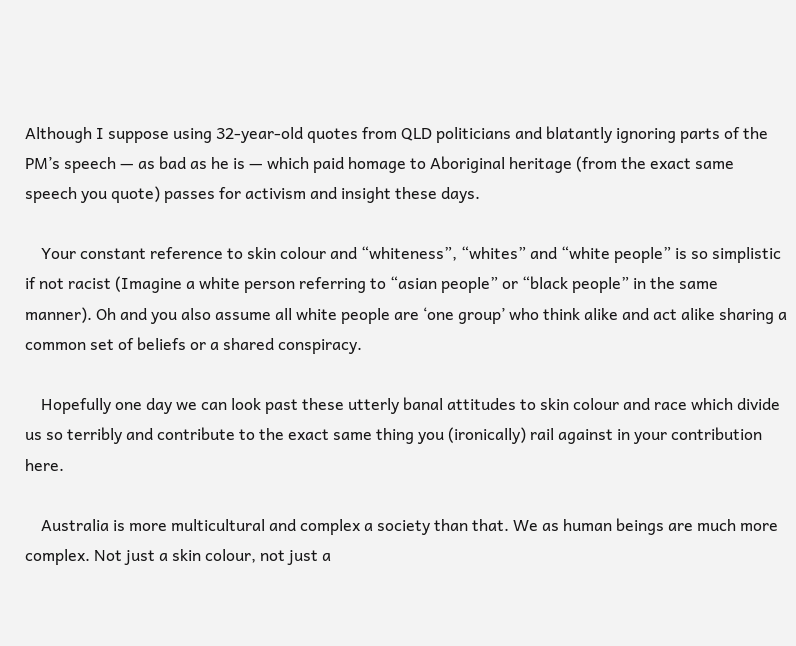Although I suppose using 32-year-old quotes from QLD politicians and blatantly ignoring parts of the PM’s speech — as bad as he is — which paid homage to Aboriginal heritage (from the exact same speech you quote) passes for activism and insight these days.

    Your constant reference to skin colour and “whiteness”, “whites” and “white people” is so simplistic if not racist (Imagine a white person referring to “asian people” or “black people” in the same manner). Oh and you also assume all white people are ‘one group’ who think alike and act alike sharing a common set of beliefs or a shared conspiracy.

    Hopefully one day we can look past these utterly banal attitudes to skin colour and race which divide us so terribly and contribute to the exact same thing you (ironically) rail against in your contribution here.

    Australia is more multicultural and complex a society than that. We as human beings are much more complex. Not just a skin colour, not just a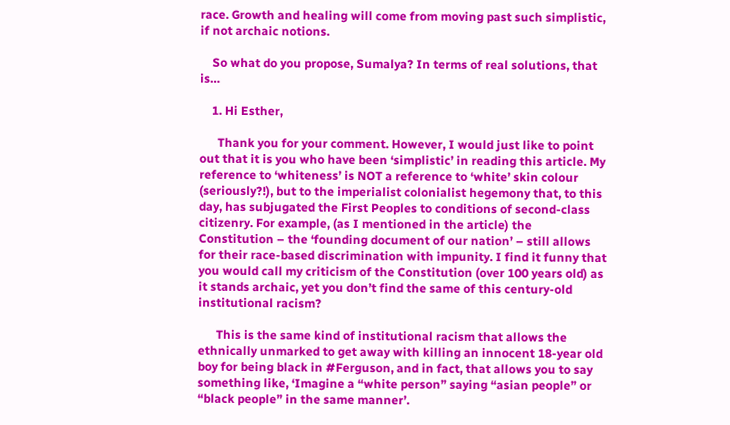race. Growth and healing will come from moving past such simplistic, if not archaic notions.

    So what do you propose, Sumalya? In terms of real solutions, that is…

    1. Hi Esther,

      Thank you for your comment. However, I would just like to point out that it is you who have been ‘simplistic’ in reading this article. My reference to ‘whiteness’ is NOT a reference to ‘white’ skin colour (seriously?!), but to the imperialist colonialist hegemony that, to this day, has subjugated the First Peoples to conditions of second-class citizenry. For example, (as I mentioned in the article) the Constitution – the ‘founding document of our nation’ – still allows for their race-based discrimination with impunity. I find it funny that you would call my criticism of the Constitution (over 100 years old) as it stands archaic, yet you don’t find the same of this century-old institutional racism?

      This is the same kind of institutional racism that allows the ethnically unmarked to get away with killing an innocent 18-year old boy for being black in #Ferguson, and in fact, that allows you to say something like, ‘Imagine a “white person” saying “asian people” or “black people” in the same manner’.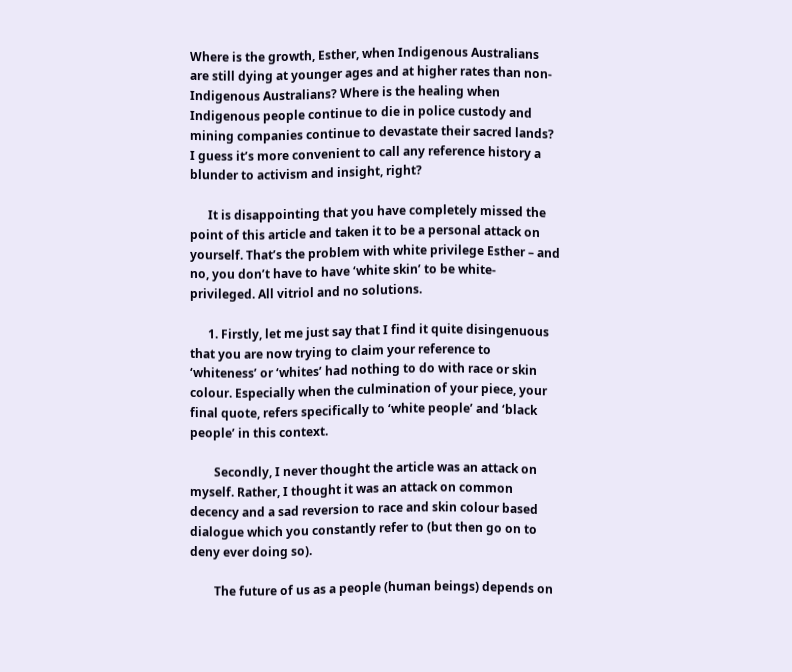Where is the growth, Esther, when Indigenous Australians are still dying at younger ages and at higher rates than non-Indigenous Australians? Where is the healing when Indigenous people continue to die in police custody and mining companies continue to devastate their sacred lands? I guess it’s more convenient to call any reference history a blunder to activism and insight, right?

      It is disappointing that you have completely missed the point of this article and taken it to be a personal attack on yourself. That’s the problem with white privilege Esther – and no, you don’t have to have ‘white skin’ to be white-privileged. All vitriol and no solutions.

      1. Firstly, let me just say that I find it quite disingenuous that you are now trying to claim your reference to ‘whiteness’ or ‘whites’ had nothing to do with race or skin colour. Especially when the culmination of your piece, your final quote, refers specifically to ‘white people’ and ‘black people’ in this context.

        Secondly, I never thought the article was an attack on myself. Rather, I thought it was an attack on common decency and a sad reversion to race and skin colour based dialogue which you constantly refer to (but then go on to deny ever doing so).

        The future of us as a people (human beings) depends on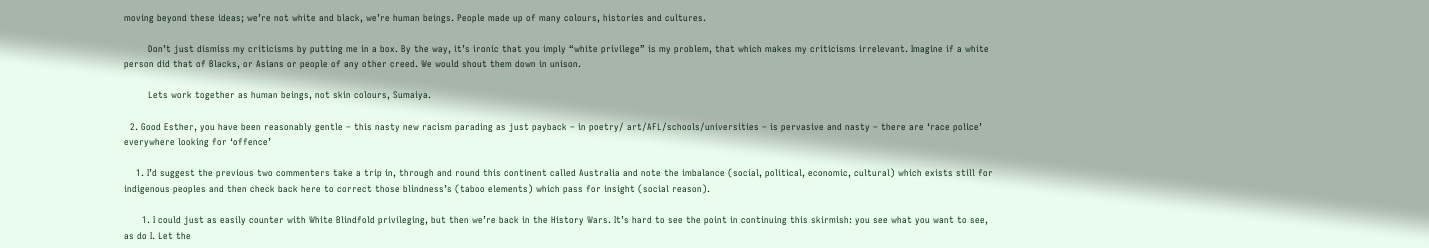moving beyond these ideas; we’re not white and black, we’re human beings. People made up of many colours, histories and cultures.

        Don’t just dismiss my criticisms by putting me in a box. By the way, it’s ironic that you imply “white privilege” is my problem, that which makes my criticisms irrelevant. Imagine if a white person did that of Blacks, or Asians or people of any other creed. We would shout them down in unison.

        Lets work together as human beings, not skin colours, Sumaiya.

  2. Good Esther, you have been reasonably gentle – this nasty new racism parading as just payback – in poetry/ art/AFL/schools/universities – is pervasive and nasty – there are ‘race police’ everywhere looking for ‘offence’

    1. I’d suggest the previous two commenters take a trip in, through and round this continent called Australia and note the imbalance (social, political, economic, cultural) which exists still for indigenous peoples and then check back here to correct those blindness’s (taboo elements) which pass for insight (social reason).

      1. I could just as easily counter with White Blindfold privileging, but then we’re back in the History Wars. It’s hard to see the point in continuing this skirmish: you see what you want to see, as do I. Let the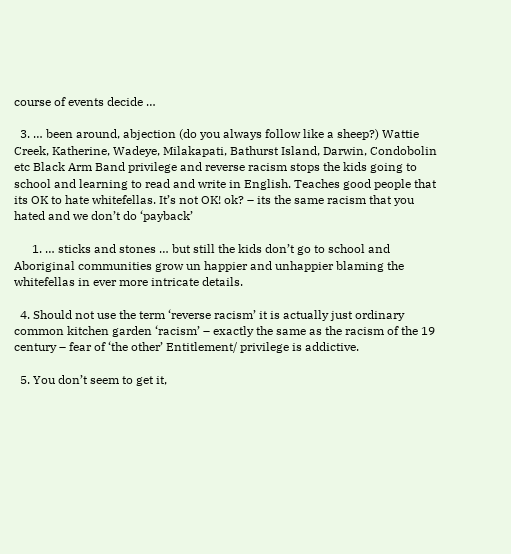course of events decide …

  3. … been around, abjection (do you always follow like a sheep?) Wattie Creek, Katherine, Wadeye, Milakapati, Bathurst Island, Darwin, Condobolin etc Black Arm Band privilege and reverse racism stops the kids going to school and learning to read and write in English. Teaches good people that its OK to hate whitefellas. It’s not OK! ok? – its the same racism that you hated and we don’t do ‘payback’

      1. … sticks and stones … but still the kids don’t go to school and Aboriginal communities grow un happier and unhappier blaming the whitefellas in ever more intricate details.

  4. Should not use the term ‘reverse racism’ it is actually just ordinary common kitchen garden ‘racism’ – exactly the same as the racism of the 19 century – fear of ‘the other’ Entitlement/ privilege is addictive.

  5. You don’t seem to get it,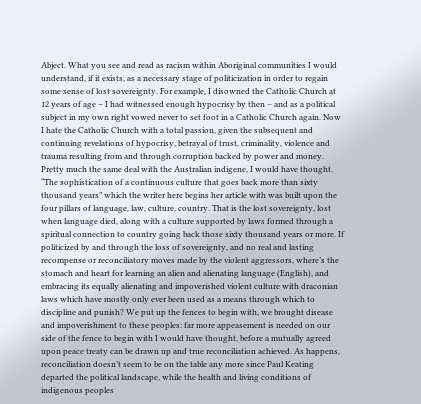Abject. What you see and read as racism within Aboriginal communities I would understand, if it exists, as a necessary stage of politicization in order to regain some sense of lost sovereignty. For example, I disowned the Catholic Church at 12 years of age – I had witnessed enough hypocrisy by then – and as a political subject in my own right vowed never to set foot in a Catholic Church again. Now I hate the Catholic Church with a total passion, given the subsequent and continuing revelations of hypocrisy, betrayal of trust, criminality, violence and trauma resulting from and through corruption backed by power and money. Pretty much the same deal with the Australian indigene, I would have thought. “The sophistication of a continuous culture that goes back more than sixty thousand years” which the writer here begins her article with was built upon the four pillars of language, law, culture, country. That is the lost sovereignty, lost when language died, along with a culture supported by laws formed through a spiritual connection to country going back those sixty thousand years or more. If politicized by and through the loss of sovereignty, and no real and lasting recompense or reconciliatory moves made by the violent aggressors, where’s the stomach and heart for learning an alien and alienating language (English), and embracing its equally alienating and impoverished violent culture with draconian laws which have mostly only ever been used as a means through which to discipline and punish? We put up the fences to begin with, we brought disease and impoverishment to these peoples: far more appeasement is needed on our side of the fence to begin with I would have thought, before a mutually agreed upon peace treaty can be drawn up and true reconciliation achieved. As happens, reconciliation doesn’t seem to be on the table any more since Paul Keating departed the political landscape, while the health and living conditions of indigenous peoples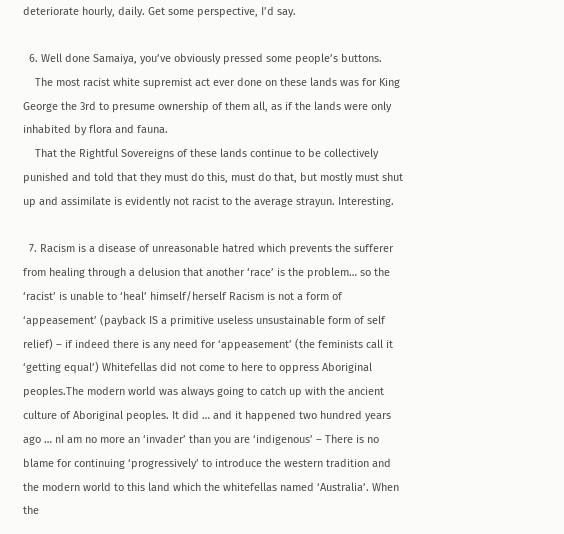deteriorate hourly, daily. Get some perspective, I’d say.

  6. Well done Samaiya, you’ve obviously pressed some people’s buttons.
    The most racist white supremist act ever done on these lands was for King George the 3rd to presume ownership of them all, as if the lands were only inhabited by flora and fauna.
    That the Rightful Sovereigns of these lands continue to be collectively punished and told that they must do this, must do that, but mostly must shut up and assimilate is evidently not racist to the average strayun. Interesting.

  7. Racism is a disease of unreasonable hatred which prevents the sufferer from healing through a delusion that another ‘race’ is the problem… so the ‘racist’ is unable to ‘heal’ himself/herself Racism is not a form of ‘appeasement’ (payback IS a primitive useless unsustainable form of self relief) – if indeed there is any need for ‘appeasement’ (the feminists call it ‘getting equal’) Whitefellas did not come to here to oppress Aboriginal peoples.The modern world was always going to catch up with the ancient culture of Aboriginal peoples. It did … and it happened two hundred years ago … nI am no more an ‘invader’ than you are ‘indigenous’ – There is no blame for continuing ‘progressively’ to introduce the western tradition and the modern world to this land which the whitefellas named ‘Australia’. When the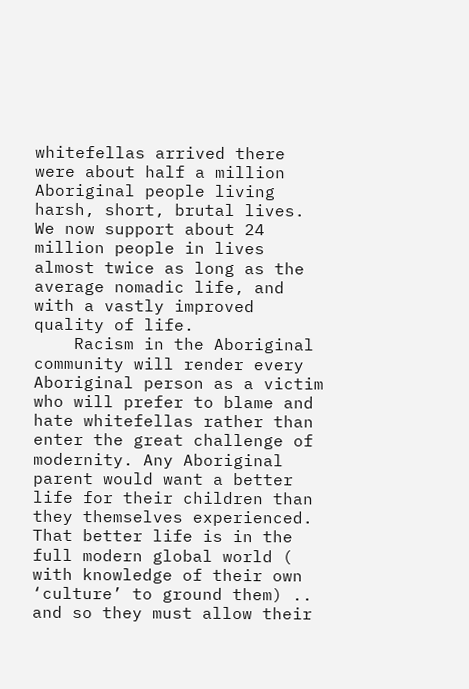whitefellas arrived there were about half a million Aboriginal people living harsh, short, brutal lives. We now support about 24 million people in lives almost twice as long as the average nomadic life, and with a vastly improved quality of life.
    Racism in the Aboriginal community will render every Aboriginal person as a victim who will prefer to blame and hate whitefellas rather than enter the great challenge of modernity. Any Aboriginal parent would want a better life for their children than they themselves experienced. That better life is in the full modern global world ( with knowledge of their own ‘culture’ to ground them) .. and so they must allow their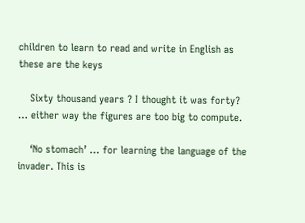children to learn to read and write in English as these are the keys

    Sixty thousand years ? I thought it was forty? … either way the figures are too big to compute.

    ‘No stomach’ … for learning the language of the invader. This is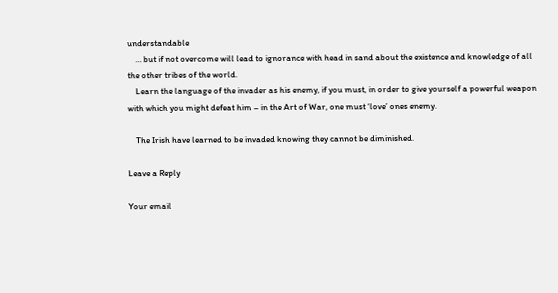understandable
    … but if not overcome will lead to ignorance with head in sand about the existence and knowledge of all the other tribes of the world.
    Learn the language of the invader as his enemy, if you must, in order to give yourself a powerful weapon with which you might defeat him – in the Art of War, one must ‘love’ ones enemy.

    The Irish have learned to be invaded knowing they cannot be diminished.

Leave a Reply

Your email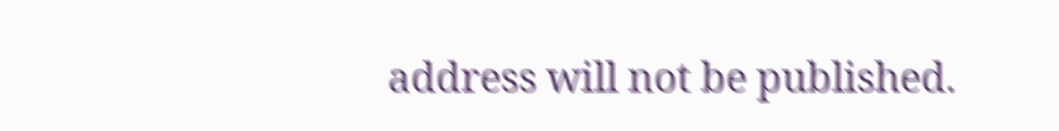address will not be published.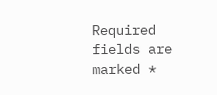Required fields are marked *